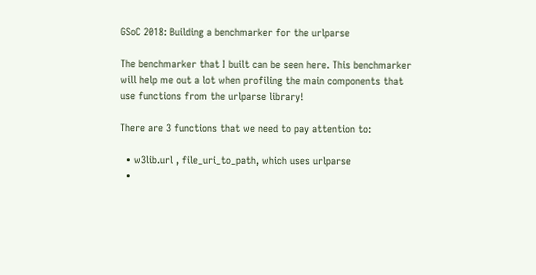GSoC 2018: Building a benchmarker for the urlparse

The benchmarker that I built can be seen here. This benchmarker will help me out a lot when profiling the main components that use functions from the urlparse library!

There are 3 functions that we need to pay attention to:

  • w3lib.url , file_uri_to_path, which uses urlparse
  •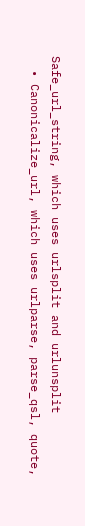Safe_url_string, which uses urlsplit and urlunsplit
  • Canonicalize_url, which uses urlparse, parse_qsl, quote,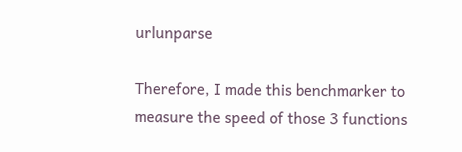urlunparse

Therefore, I made this benchmarker to measure the speed of those 3 functions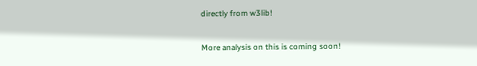directly from w3lib!

More analysis on this is coming soon!